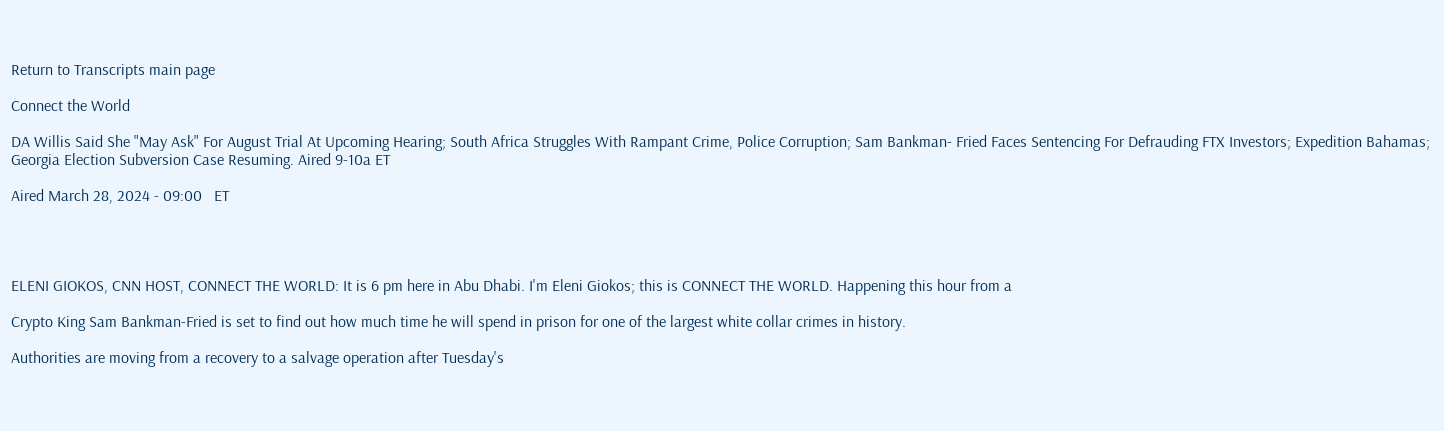Return to Transcripts main page

Connect the World

DA Willis Said She "May Ask" For August Trial At Upcoming Hearing; South Africa Struggles With Rampant Crime, Police Corruption; Sam Bankman- Fried Faces Sentencing For Defrauding FTX Investors; Expedition Bahamas; Georgia Election Subversion Case Resuming. Aired 9-10a ET

Aired March 28, 2024 - 09:00   ET




ELENI GIOKOS, CNN HOST, CONNECT THE WORLD: It is 6 pm here in Abu Dhabi. I'm Eleni Giokos; this is CONNECT THE WORLD. Happening this hour from a

Crypto King Sam Bankman-Fried is set to find out how much time he will spend in prison for one of the largest white collar crimes in history.

Authorities are moving from a recovery to a salvage operation after Tuesday's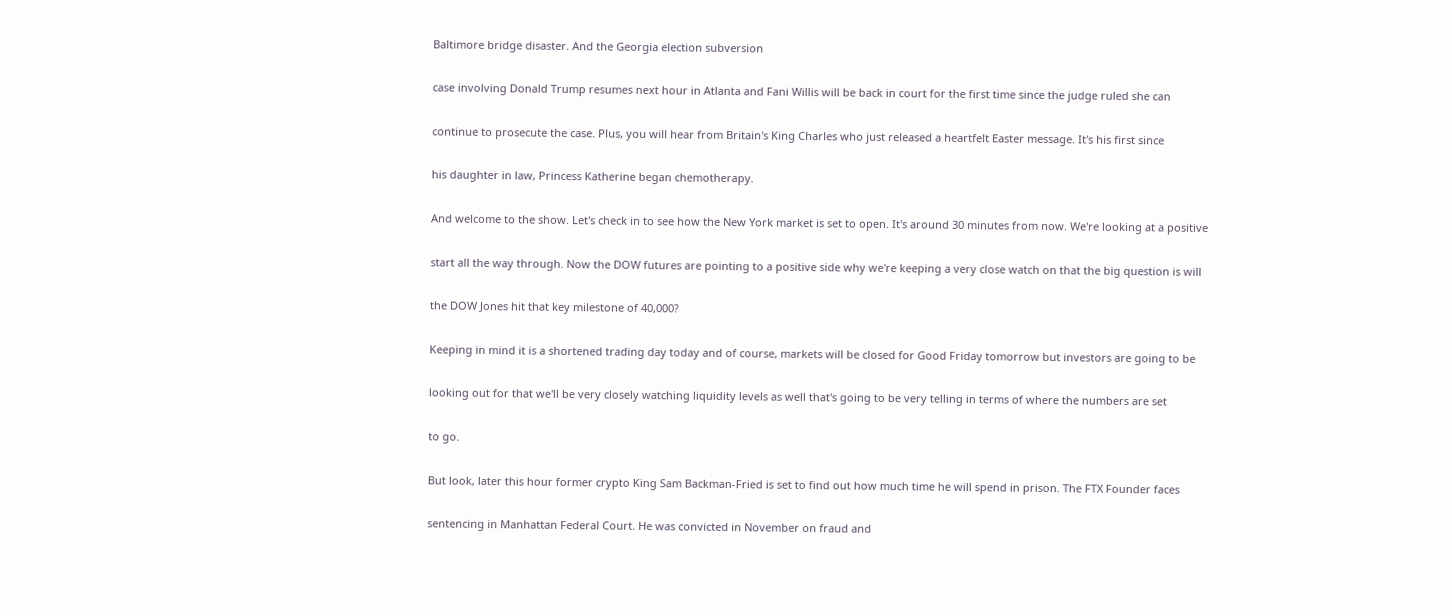Baltimore bridge disaster. And the Georgia election subversion

case involving Donald Trump resumes next hour in Atlanta and Fani Willis will be back in court for the first time since the judge ruled she can

continue to prosecute the case. Plus, you will hear from Britain's King Charles who just released a heartfelt Easter message. It's his first since

his daughter in law, Princess Katherine began chemotherapy.

And welcome to the show. Let's check in to see how the New York market is set to open. It's around 30 minutes from now. We're looking at a positive

start all the way through. Now the DOW futures are pointing to a positive side why we're keeping a very close watch on that the big question is will

the DOW Jones hit that key milestone of 40,000?

Keeping in mind it is a shortened trading day today and of course, markets will be closed for Good Friday tomorrow but investors are going to be

looking out for that we'll be very closely watching liquidity levels as well that's going to be very telling in terms of where the numbers are set

to go.

But look, later this hour former crypto King Sam Backman-Fried is set to find out how much time he will spend in prison. The FTX Founder faces

sentencing in Manhattan Federal Court. He was convicted in November on fraud and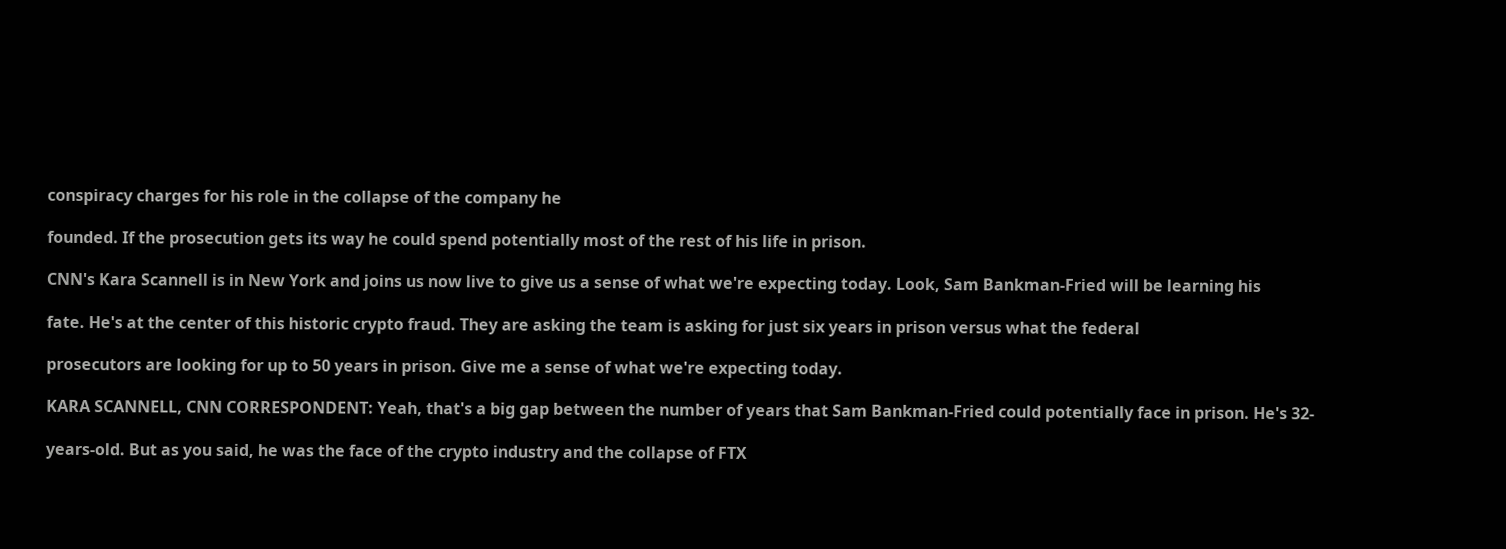conspiracy charges for his role in the collapse of the company he

founded. If the prosecution gets its way he could spend potentially most of the rest of his life in prison.

CNN's Kara Scannell is in New York and joins us now live to give us a sense of what we're expecting today. Look, Sam Bankman-Fried will be learning his

fate. He's at the center of this historic crypto fraud. They are asking the team is asking for just six years in prison versus what the federal

prosecutors are looking for up to 50 years in prison. Give me a sense of what we're expecting today.

KARA SCANNELL, CNN CORRESPONDENT: Yeah, that's a big gap between the number of years that Sam Bankman-Fried could potentially face in prison. He's 32-

years-old. But as you said, he was the face of the crypto industry and the collapse of FTX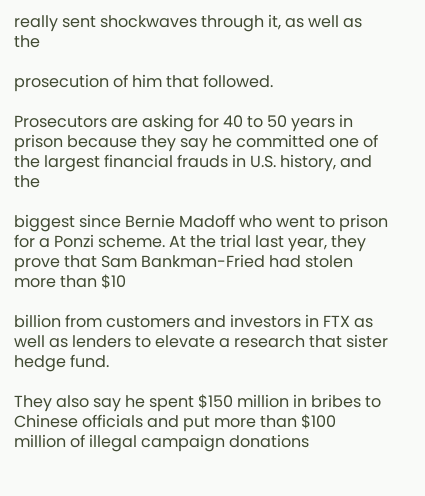really sent shockwaves through it, as well as the

prosecution of him that followed.

Prosecutors are asking for 40 to 50 years in prison because they say he committed one of the largest financial frauds in U.S. history, and the

biggest since Bernie Madoff who went to prison for a Ponzi scheme. At the trial last year, they prove that Sam Bankman-Fried had stolen more than $10

billion from customers and investors in FTX as well as lenders to elevate a research that sister hedge fund.

They also say he spent $150 million in bribes to Chinese officials and put more than $100 million of illegal campaign donations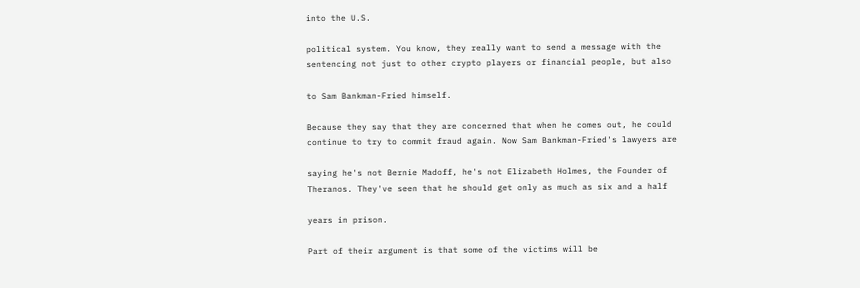into the U.S.

political system. You know, they really want to send a message with the sentencing not just to other crypto players or financial people, but also

to Sam Bankman-Fried himself.

Because they say that they are concerned that when he comes out, he could continue to try to commit fraud again. Now Sam Bankman-Fried's lawyers are

saying he's not Bernie Madoff, he's not Elizabeth Holmes, the Founder of Theranos. They've seen that he should get only as much as six and a half

years in prison.

Part of their argument is that some of the victims will be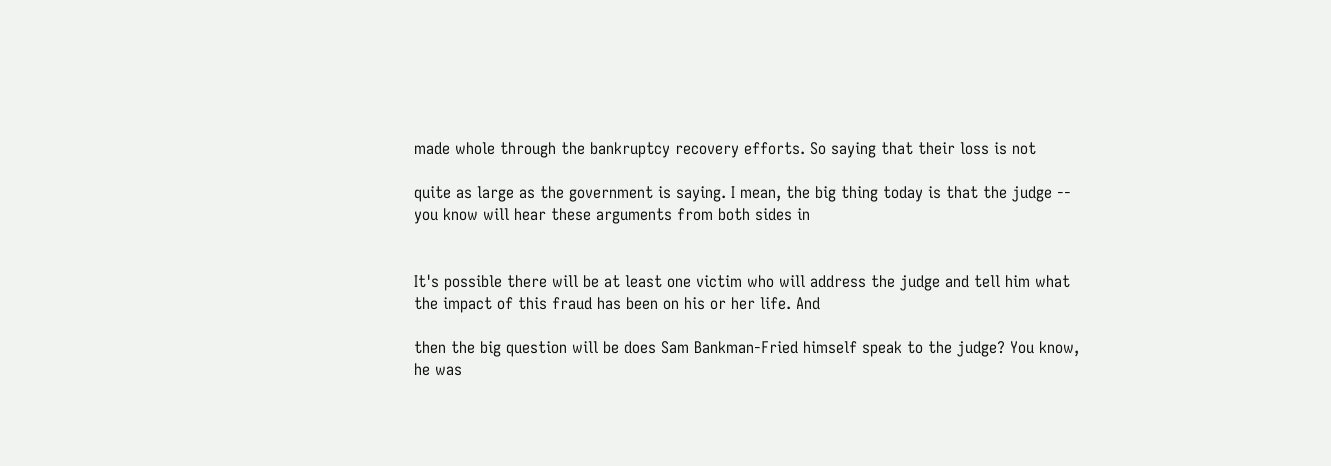made whole through the bankruptcy recovery efforts. So saying that their loss is not

quite as large as the government is saying. I mean, the big thing today is that the judge -- you know will hear these arguments from both sides in


It's possible there will be at least one victim who will address the judge and tell him what the impact of this fraud has been on his or her life. And

then the big question will be does Sam Bankman-Fried himself speak to the judge? You know, he was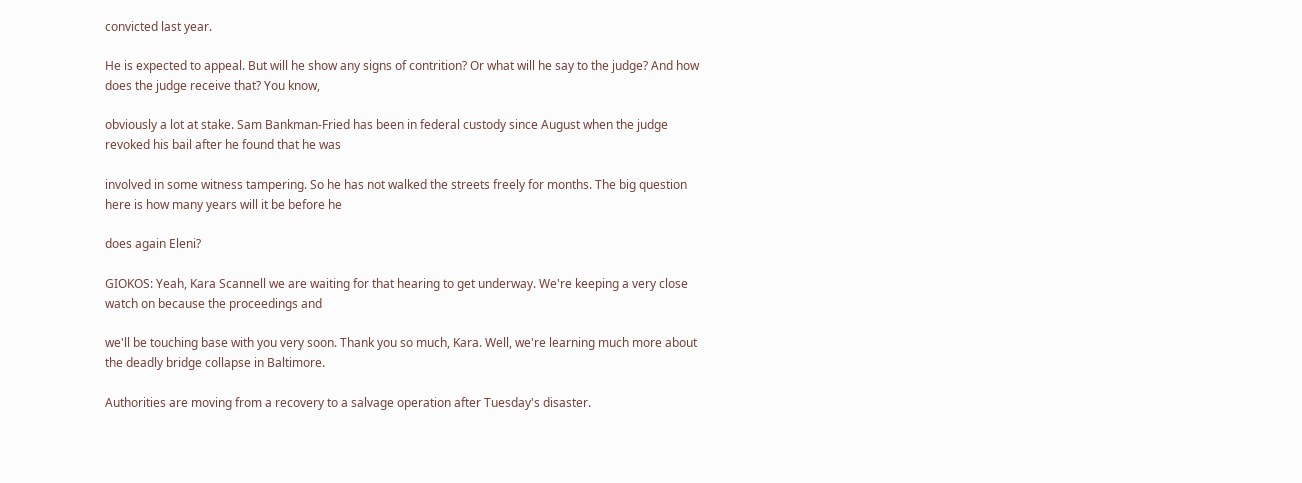convicted last year.

He is expected to appeal. But will he show any signs of contrition? Or what will he say to the judge? And how does the judge receive that? You know,

obviously a lot at stake. Sam Bankman-Fried has been in federal custody since August when the judge revoked his bail after he found that he was

involved in some witness tampering. So he has not walked the streets freely for months. The big question here is how many years will it be before he

does again Eleni?

GIOKOS: Yeah, Kara Scannell we are waiting for that hearing to get underway. We're keeping a very close watch on because the proceedings and

we'll be touching base with you very soon. Thank you so much, Kara. Well, we're learning much more about the deadly bridge collapse in Baltimore.

Authorities are moving from a recovery to a salvage operation after Tuesday's disaster.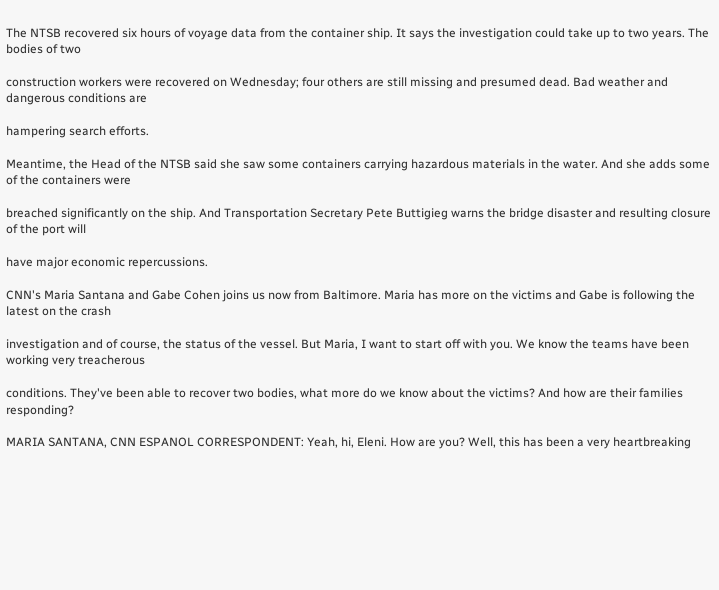The NTSB recovered six hours of voyage data from the container ship. It says the investigation could take up to two years. The bodies of two

construction workers were recovered on Wednesday; four others are still missing and presumed dead. Bad weather and dangerous conditions are

hampering search efforts.

Meantime, the Head of the NTSB said she saw some containers carrying hazardous materials in the water. And she adds some of the containers were

breached significantly on the ship. And Transportation Secretary Pete Buttigieg warns the bridge disaster and resulting closure of the port will

have major economic repercussions.

CNN's Maria Santana and Gabe Cohen joins us now from Baltimore. Maria has more on the victims and Gabe is following the latest on the crash

investigation and of course, the status of the vessel. But Maria, I want to start off with you. We know the teams have been working very treacherous

conditions. They've been able to recover two bodies, what more do we know about the victims? And how are their families responding?

MARIA SANTANA, CNN ESPANOL CORRESPONDENT: Yeah, hi, Eleni. How are you? Well, this has been a very heartbreaking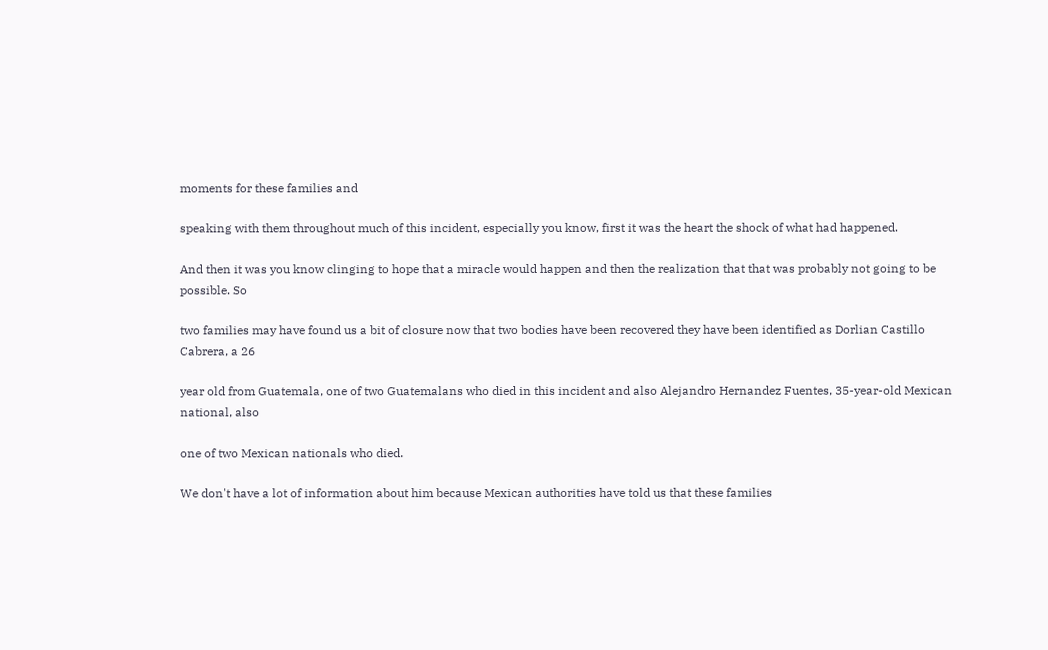moments for these families and

speaking with them throughout much of this incident, especially you know, first it was the heart the shock of what had happened.

And then it was you know clinging to hope that a miracle would happen and then the realization that that was probably not going to be possible. So

two families may have found us a bit of closure now that two bodies have been recovered they have been identified as Dorlian Castillo Cabrera, a 26

year old from Guatemala, one of two Guatemalans who died in this incident and also Alejandro Hernandez Fuentes, 35-year-old Mexican national, also

one of two Mexican nationals who died.

We don't have a lot of information about him because Mexican authorities have told us that these families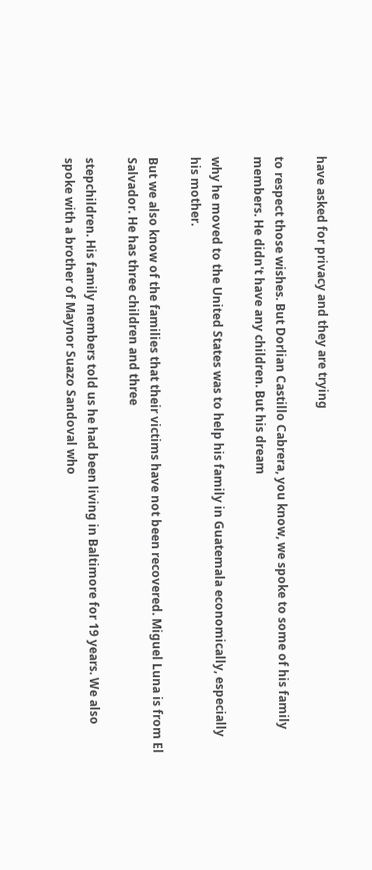have asked for privacy and they are trying

to respect those wishes. But Dorlian Castillo Cabrera, you know, we spoke to some of his family members. He didn't have any children. But his dream

why he moved to the United States was to help his family in Guatemala economically, especially his mother.

But we also know of the families that their victims have not been recovered. Miguel Luna is from El Salvador. He has three children and three

stepchildren. His family members told us he had been living in Baltimore for 19 years. We also spoke with a brother of Maynor Suazo Sandoval who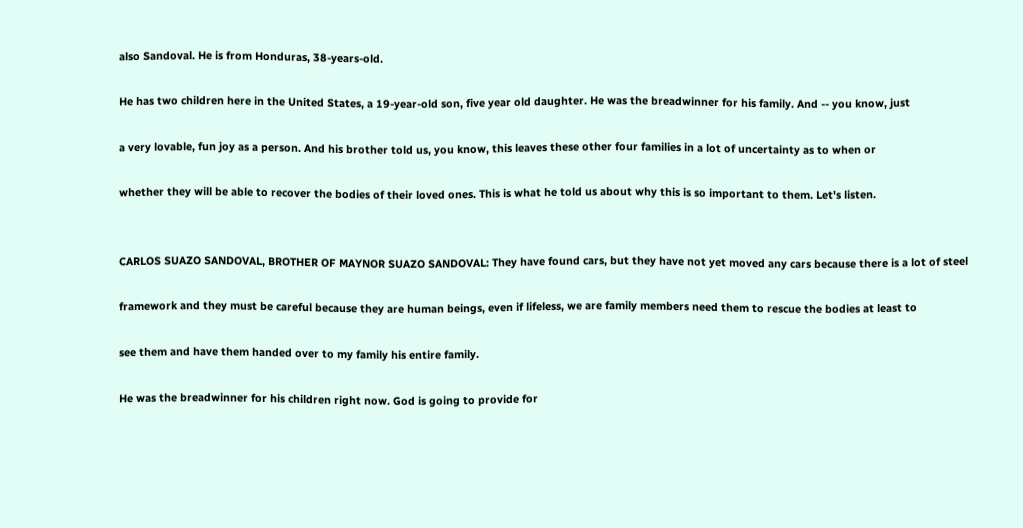also Sandoval. He is from Honduras, 38-years-old.

He has two children here in the United States, a 19-year-old son, five year old daughter. He was the breadwinner for his family. And -- you know, just

a very lovable, fun joy as a person. And his brother told us, you know, this leaves these other four families in a lot of uncertainty as to when or

whether they will be able to recover the bodies of their loved ones. This is what he told us about why this is so important to them. Let's listen.


CARLOS SUAZO SANDOVAL, BROTHER OF MAYNOR SUAZO SANDOVAL: They have found cars, but they have not yet moved any cars because there is a lot of steel

framework and they must be careful because they are human beings, even if lifeless, we are family members need them to rescue the bodies at least to

see them and have them handed over to my family his entire family.

He was the breadwinner for his children right now. God is going to provide for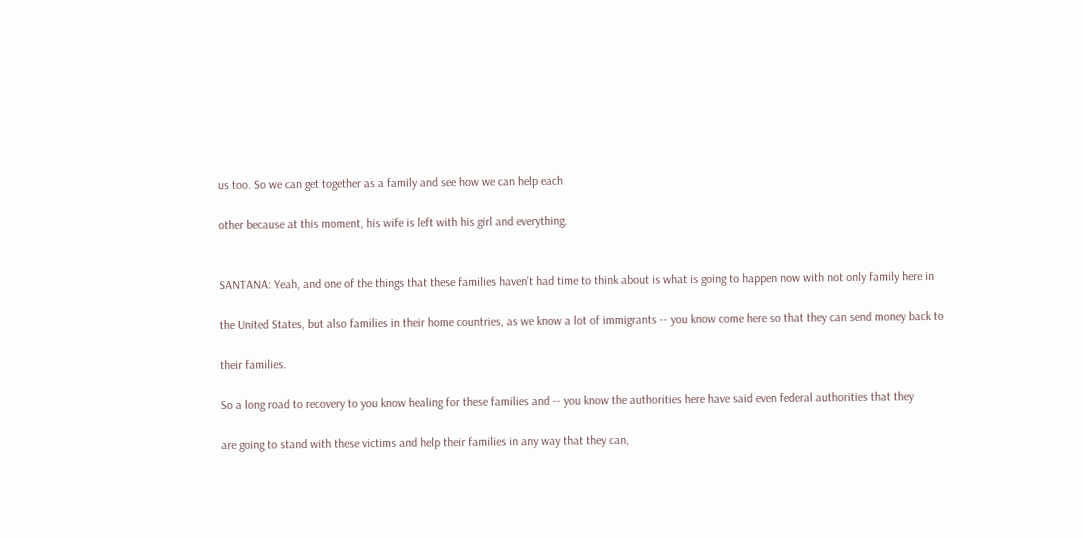us too. So we can get together as a family and see how we can help each

other because at this moment, his wife is left with his girl and everything.


SANTANA: Yeah, and one of the things that these families haven't had time to think about is what is going to happen now with not only family here in

the United States, but also families in their home countries, as we know a lot of immigrants -- you know come here so that they can send money back to

their families.

So a long road to recovery to you know healing for these families and -- you know the authorities here have said even federal authorities that they

are going to stand with these victims and help their families in any way that they can,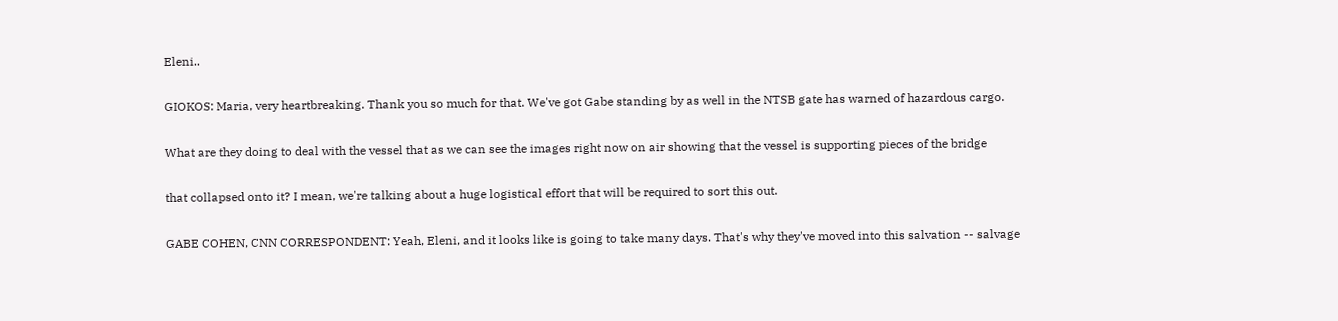Eleni..

GIOKOS: Maria, very heartbreaking. Thank you so much for that. We've got Gabe standing by as well in the NTSB gate has warned of hazardous cargo.

What are they doing to deal with the vessel that as we can see the images right now on air showing that the vessel is supporting pieces of the bridge

that collapsed onto it? I mean, we're talking about a huge logistical effort that will be required to sort this out.

GABE COHEN, CNN CORRESPONDENT: Yeah, Eleni, and it looks like is going to take many days. That's why they've moved into this salvation -- salvage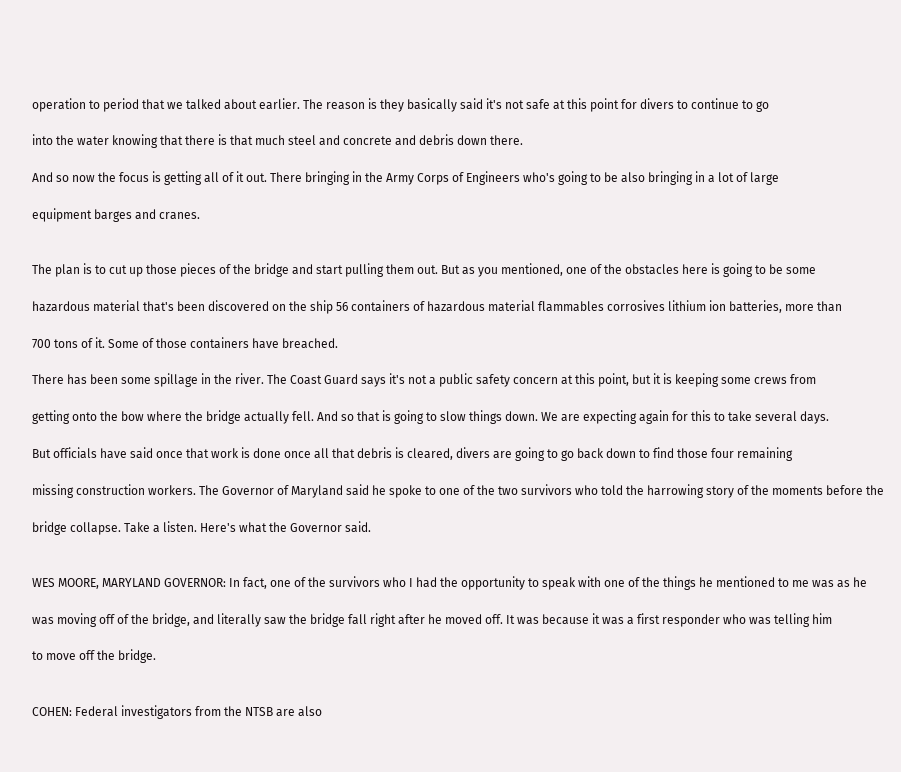operation to period that we talked about earlier. The reason is they basically said it's not safe at this point for divers to continue to go

into the water knowing that there is that much steel and concrete and debris down there.

And so now the focus is getting all of it out. There bringing in the Army Corps of Engineers who's going to be also bringing in a lot of large

equipment barges and cranes.


The plan is to cut up those pieces of the bridge and start pulling them out. But as you mentioned, one of the obstacles here is going to be some

hazardous material that's been discovered on the ship 56 containers of hazardous material flammables corrosives lithium ion batteries, more than

700 tons of it. Some of those containers have breached.

There has been some spillage in the river. The Coast Guard says it's not a public safety concern at this point, but it is keeping some crews from

getting onto the bow where the bridge actually fell. And so that is going to slow things down. We are expecting again for this to take several days.

But officials have said once that work is done once all that debris is cleared, divers are going to go back down to find those four remaining

missing construction workers. The Governor of Maryland said he spoke to one of the two survivors who told the harrowing story of the moments before the

bridge collapse. Take a listen. Here's what the Governor said.


WES MOORE, MARYLAND GOVERNOR: In fact, one of the survivors who I had the opportunity to speak with one of the things he mentioned to me was as he

was moving off of the bridge, and literally saw the bridge fall right after he moved off. It was because it was a first responder who was telling him

to move off the bridge.


COHEN: Federal investigators from the NTSB are also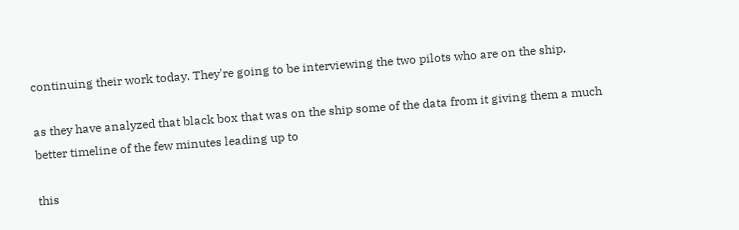continuing their work today. They're going to be interviewing the two pilots who are on the ship,

as they have analyzed that black box that was on the ship some of the data from it giving them a much better timeline of the few minutes leading up to

this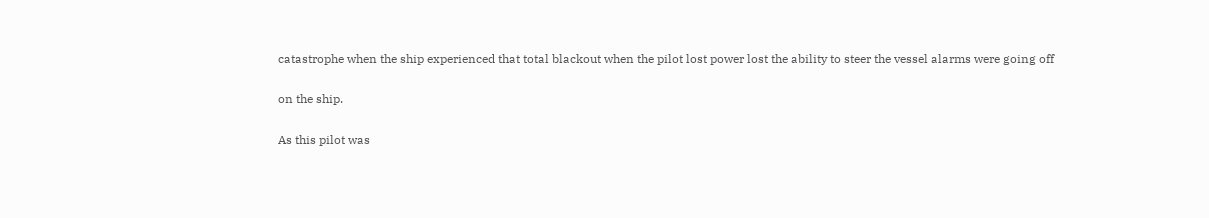catastrophe when the ship experienced that total blackout when the pilot lost power lost the ability to steer the vessel alarms were going off

on the ship.

As this pilot was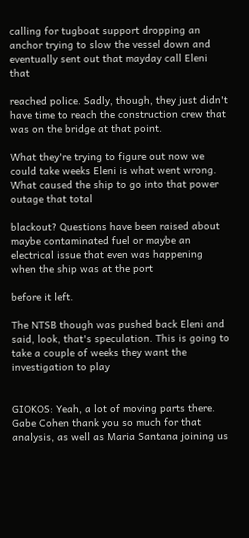calling for tugboat support dropping an anchor trying to slow the vessel down and eventually sent out that mayday call Eleni that

reached police. Sadly, though, they just didn't have time to reach the construction crew that was on the bridge at that point.

What they're trying to figure out now we could take weeks Eleni is what went wrong. What caused the ship to go into that power outage that total

blackout? Questions have been raised about maybe contaminated fuel or maybe an electrical issue that even was happening when the ship was at the port

before it left.

The NTSB though was pushed back Eleni and said, look, that's speculation. This is going to take a couple of weeks they want the investigation to play


GIOKOS: Yeah, a lot of moving parts there. Gabe Cohen thank you so much for that analysis, as well as Maria Santana joining us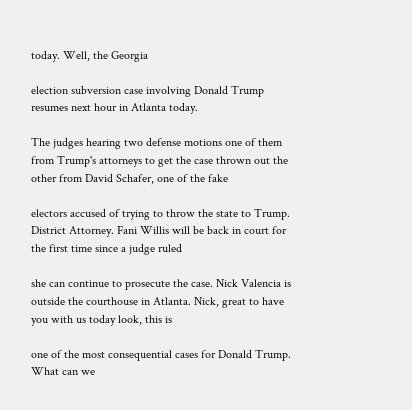today. Well, the Georgia

election subversion case involving Donald Trump resumes next hour in Atlanta today.

The judges hearing two defense motions one of them from Trump's attorneys to get the case thrown out the other from David Schafer, one of the fake

electors accused of trying to throw the state to Trump. District Attorney. Fani Willis will be back in court for the first time since a judge ruled

she can continue to prosecute the case. Nick Valencia is outside the courthouse in Atlanta. Nick, great to have you with us today look, this is

one of the most consequential cases for Donald Trump. What can we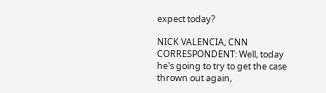expect today?

NICK VALENCIA, CNN CORRESPONDENT: Well, today he's going to try to get the case thrown out again,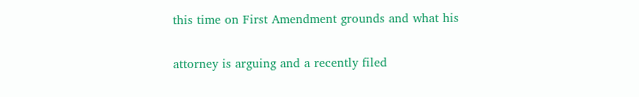this time on First Amendment grounds and what his

attorney is arguing and a recently filed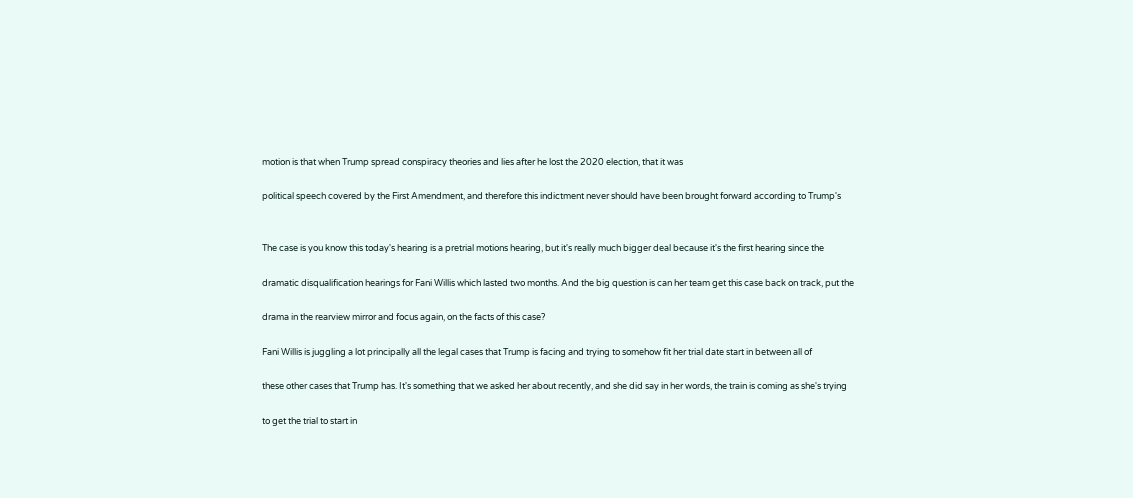motion is that when Trump spread conspiracy theories and lies after he lost the 2020 election, that it was

political speech covered by the First Amendment, and therefore this indictment never should have been brought forward according to Trump's


The case is you know this today's hearing is a pretrial motions hearing, but it's really much bigger deal because it's the first hearing since the

dramatic disqualification hearings for Fani Willis which lasted two months. And the big question is can her team get this case back on track, put the

drama in the rearview mirror and focus again, on the facts of this case?

Fani Willis is juggling a lot principally all the legal cases that Trump is facing and trying to somehow fit her trial date start in between all of

these other cases that Trump has. It's something that we asked her about recently, and she did say in her words, the train is coming as she's trying

to get the trial to start in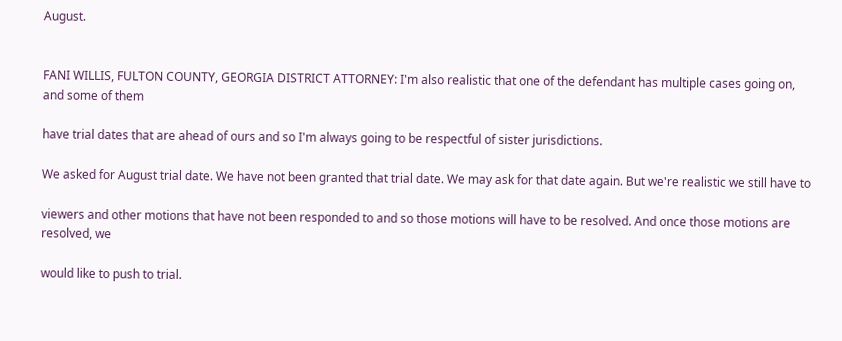August.


FANI WILLIS, FULTON COUNTY, GEORGIA DISTRICT ATTORNEY: I'm also realistic that one of the defendant has multiple cases going on, and some of them

have trial dates that are ahead of ours and so I'm always going to be respectful of sister jurisdictions.

We asked for August trial date. We have not been granted that trial date. We may ask for that date again. But we're realistic we still have to

viewers and other motions that have not been responded to and so those motions will have to be resolved. And once those motions are resolved, we

would like to push to trial.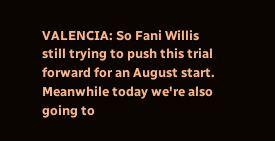VALENCIA: So Fani Willis still trying to push this trial forward for an August start. Meanwhile today we're also going to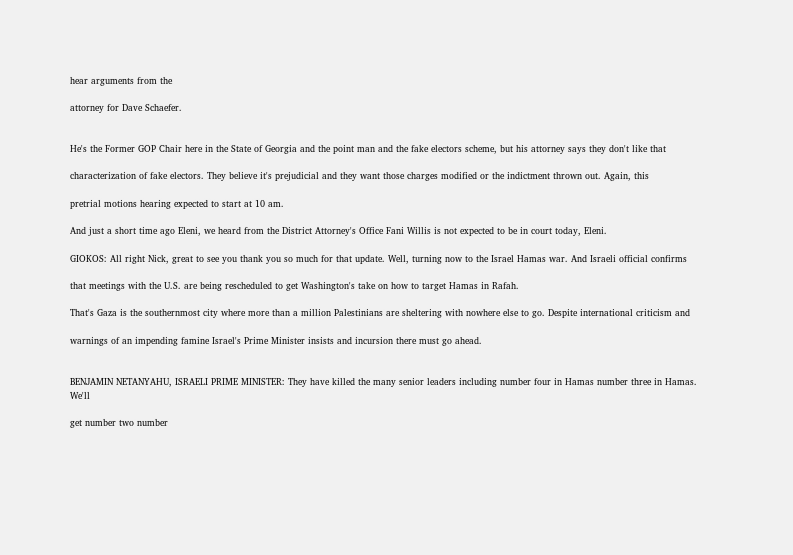hear arguments from the

attorney for Dave Schaefer.


He's the Former GOP Chair here in the State of Georgia and the point man and the fake electors scheme, but his attorney says they don't like that

characterization of fake electors. They believe it's prejudicial and they want those charges modified or the indictment thrown out. Again, this

pretrial motions hearing expected to start at 10 am.

And just a short time ago Eleni, we heard from the District Attorney's Office Fani Willis is not expected to be in court today, Eleni.

GIOKOS: All right Nick, great to see you thank you so much for that update. Well, turning now to the Israel Hamas war. And Israeli official confirms

that meetings with the U.S. are being rescheduled to get Washington's take on how to target Hamas in Rafah.

That's Gaza is the southernmost city where more than a million Palestinians are sheltering with nowhere else to go. Despite international criticism and

warnings of an impending famine Israel's Prime Minister insists and incursion there must go ahead.


BENJAMIN NETANYAHU, ISRAELI PRIME MINISTER: They have killed the many senior leaders including number four in Hamas number three in Hamas. We'll

get number two number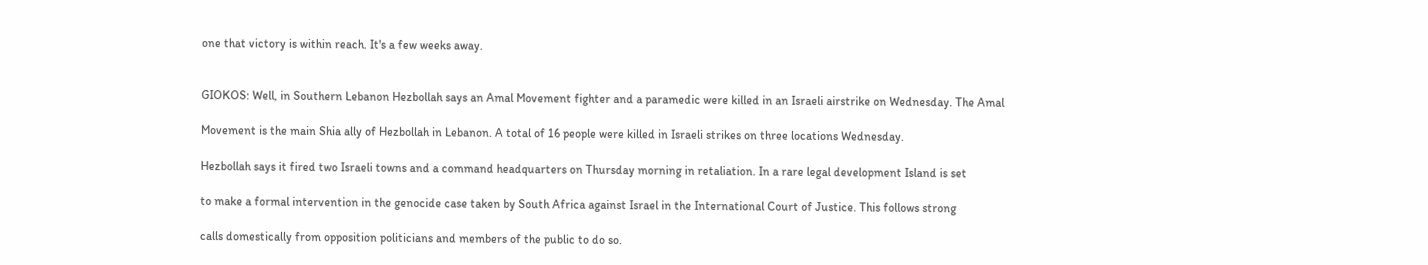one that victory is within reach. It's a few weeks away.


GIOKOS: Well, in Southern Lebanon Hezbollah says an Amal Movement fighter and a paramedic were killed in an Israeli airstrike on Wednesday. The Amal

Movement is the main Shia ally of Hezbollah in Lebanon. A total of 16 people were killed in Israeli strikes on three locations Wednesday.

Hezbollah says it fired two Israeli towns and a command headquarters on Thursday morning in retaliation. In a rare legal development Island is set

to make a formal intervention in the genocide case taken by South Africa against Israel in the International Court of Justice. This follows strong

calls domestically from opposition politicians and members of the public to do so.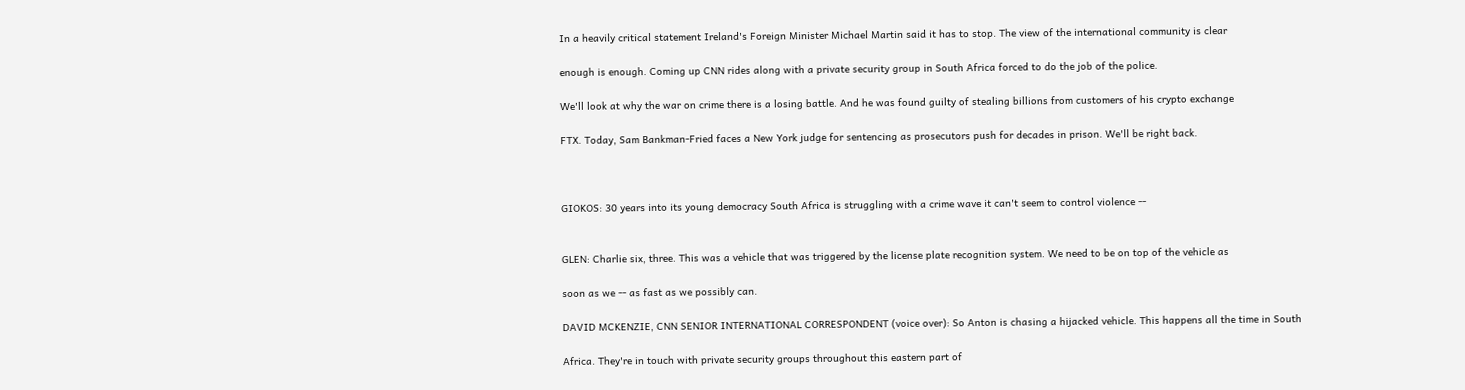In a heavily critical statement Ireland's Foreign Minister Michael Martin said it has to stop. The view of the international community is clear

enough is enough. Coming up CNN rides along with a private security group in South Africa forced to do the job of the police.

We'll look at why the war on crime there is a losing battle. And he was found guilty of stealing billions from customers of his crypto exchange

FTX. Today, Sam Bankman-Fried faces a New York judge for sentencing as prosecutors push for decades in prison. We'll be right back.



GIOKOS: 30 years into its young democracy South Africa is struggling with a crime wave it can't seem to control violence --


GLEN: Charlie six, three. This was a vehicle that was triggered by the license plate recognition system. We need to be on top of the vehicle as

soon as we -- as fast as we possibly can.

DAVID MCKENZIE, CNN SENIOR INTERNATIONAL CORRESPONDENT (voice over): So Anton is chasing a hijacked vehicle. This happens all the time in South

Africa. They're in touch with private security groups throughout this eastern part of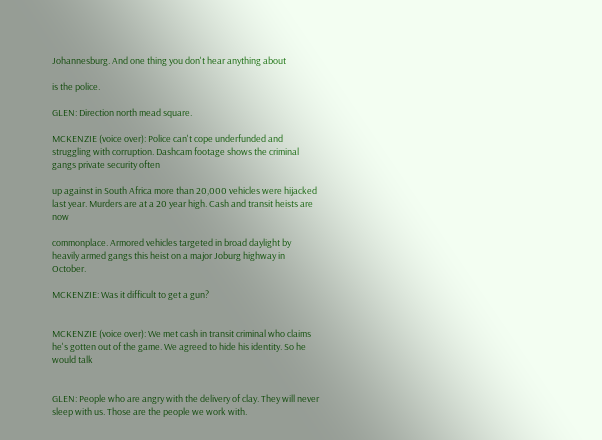Johannesburg. And one thing you don't hear anything about

is the police.

GLEN: Direction north mead square.

MCKENZIE (voice over): Police can't cope underfunded and struggling with corruption. Dashcam footage shows the criminal gangs private security often

up against in South Africa more than 20,000 vehicles were hijacked last year. Murders are at a 20 year high. Cash and transit heists are now

commonplace. Armored vehicles targeted in broad daylight by heavily armed gangs this heist on a major Joburg highway in October.

MCKENZIE: Was it difficult to get a gun?


MCKENZIE (voice over): We met cash in transit criminal who claims he's gotten out of the game. We agreed to hide his identity. So he would talk


GLEN: People who are angry with the delivery of clay. They will never sleep with us. Those are the people we work with.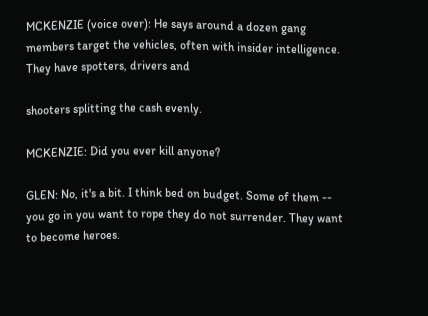MCKENZIE (voice over): He says around a dozen gang members target the vehicles, often with insider intelligence. They have spotters, drivers and

shooters splitting the cash evenly.

MCKENZIE: Did you ever kill anyone?

GLEN: No, it's a bit. I think bed on budget. Some of them -- you go in you want to rope they do not surrender. They want to become heroes.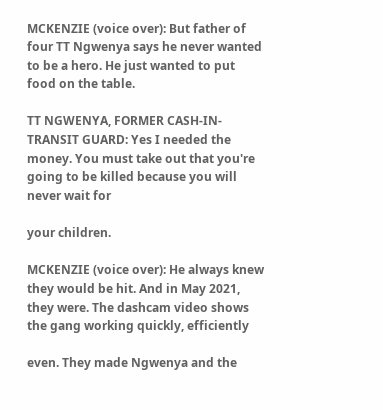MCKENZIE (voice over): But father of four TT Ngwenya says he never wanted to be a hero. He just wanted to put food on the table.

TT NGWENYA, FORMER CASH-IN-TRANSIT GUARD: Yes I needed the money. You must take out that you're going to be killed because you will never wait for

your children.

MCKENZIE (voice over): He always knew they would be hit. And in May 2021, they were. The dashcam video shows the gang working quickly, efficiently

even. They made Ngwenya and the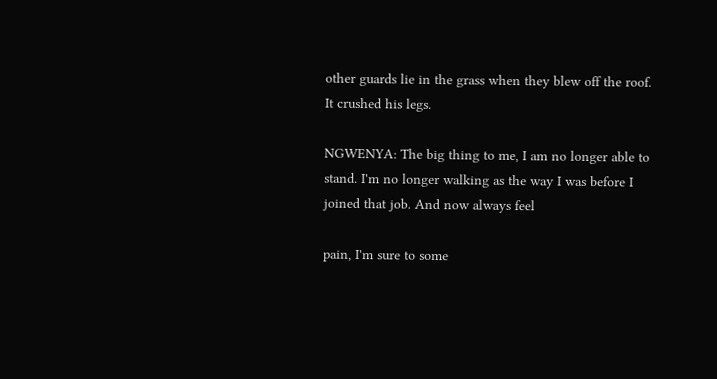other guards lie in the grass when they blew off the roof. It crushed his legs.

NGWENYA: The big thing to me, I am no longer able to stand. I'm no longer walking as the way I was before I joined that job. And now always feel

pain, I'm sure to some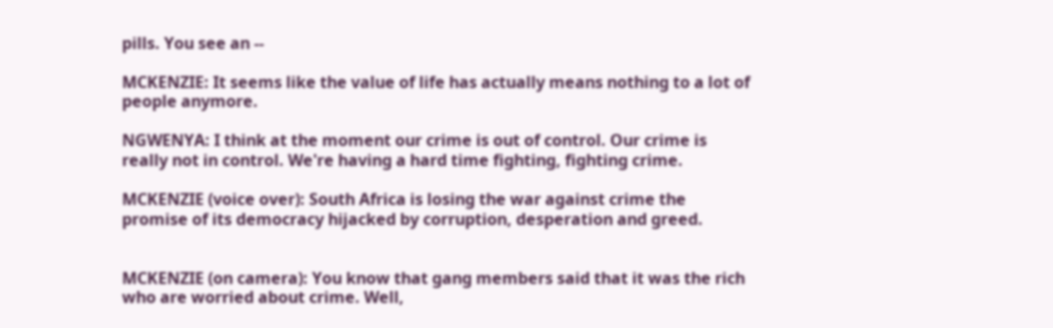pills. You see an --

MCKENZIE: It seems like the value of life has actually means nothing to a lot of people anymore.

NGWENYA: I think at the moment our crime is out of control. Our crime is really not in control. We're having a hard time fighting, fighting crime.

MCKENZIE (voice over): South Africa is losing the war against crime the promise of its democracy hijacked by corruption, desperation and greed.


MCKENZIE (on camera): You know that gang members said that it was the rich who are worried about crime. Well,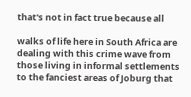that's not in fact true because all

walks of life here in South Africa are dealing with this crime wave from those living in informal settlements to the fanciest areas of Joburg that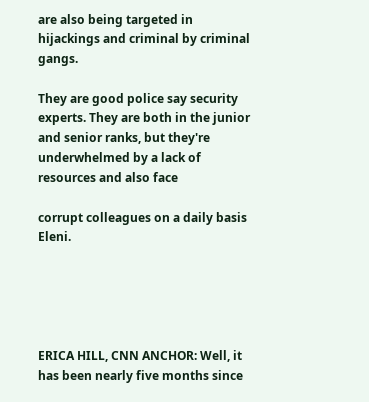are also being targeted in hijackings and criminal by criminal gangs.

They are good police say security experts. They are both in the junior and senior ranks, but they're underwhelmed by a lack of resources and also face

corrupt colleagues on a daily basis Eleni.





ERICA HILL, CNN ANCHOR: Well, it has been nearly five months since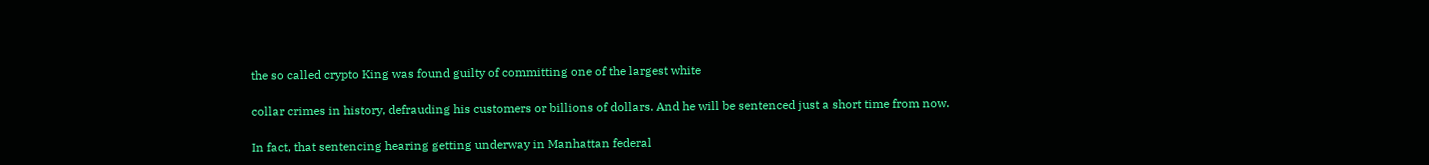the so called crypto King was found guilty of committing one of the largest white

collar crimes in history, defrauding his customers or billions of dollars. And he will be sentenced just a short time from now.

In fact, that sentencing hearing getting underway in Manhattan federal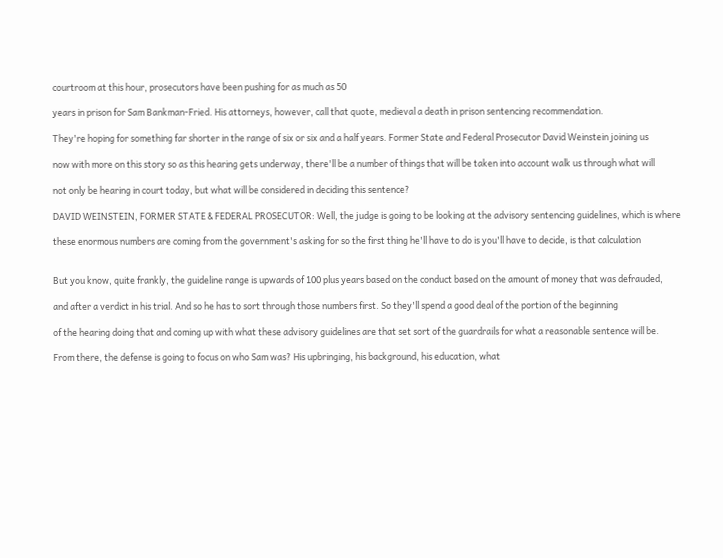courtroom at this hour, prosecutors have been pushing for as much as 50

years in prison for Sam Bankman-Fried. His attorneys, however, call that quote, medieval a death in prison sentencing recommendation.

They're hoping for something far shorter in the range of six or six and a half years. Former State and Federal Prosecutor David Weinstein joining us

now with more on this story so as this hearing gets underway, there'll be a number of things that will be taken into account walk us through what will

not only be hearing in court today, but what will be considered in deciding this sentence?

DAVID WEINSTEIN, FORMER STATE & FEDERAL PROSECUTOR: Well, the judge is going to be looking at the advisory sentencing guidelines, which is where

these enormous numbers are coming from the government's asking for so the first thing he'll have to do is you'll have to decide, is that calculation


But you know, quite frankly, the guideline range is upwards of 100 plus years based on the conduct based on the amount of money that was defrauded,

and after a verdict in his trial. And so he has to sort through those numbers first. So they'll spend a good deal of the portion of the beginning

of the hearing doing that and coming up with what these advisory guidelines are that set sort of the guardrails for what a reasonable sentence will be.

From there, the defense is going to focus on who Sam was? His upbringing, his background, his education, what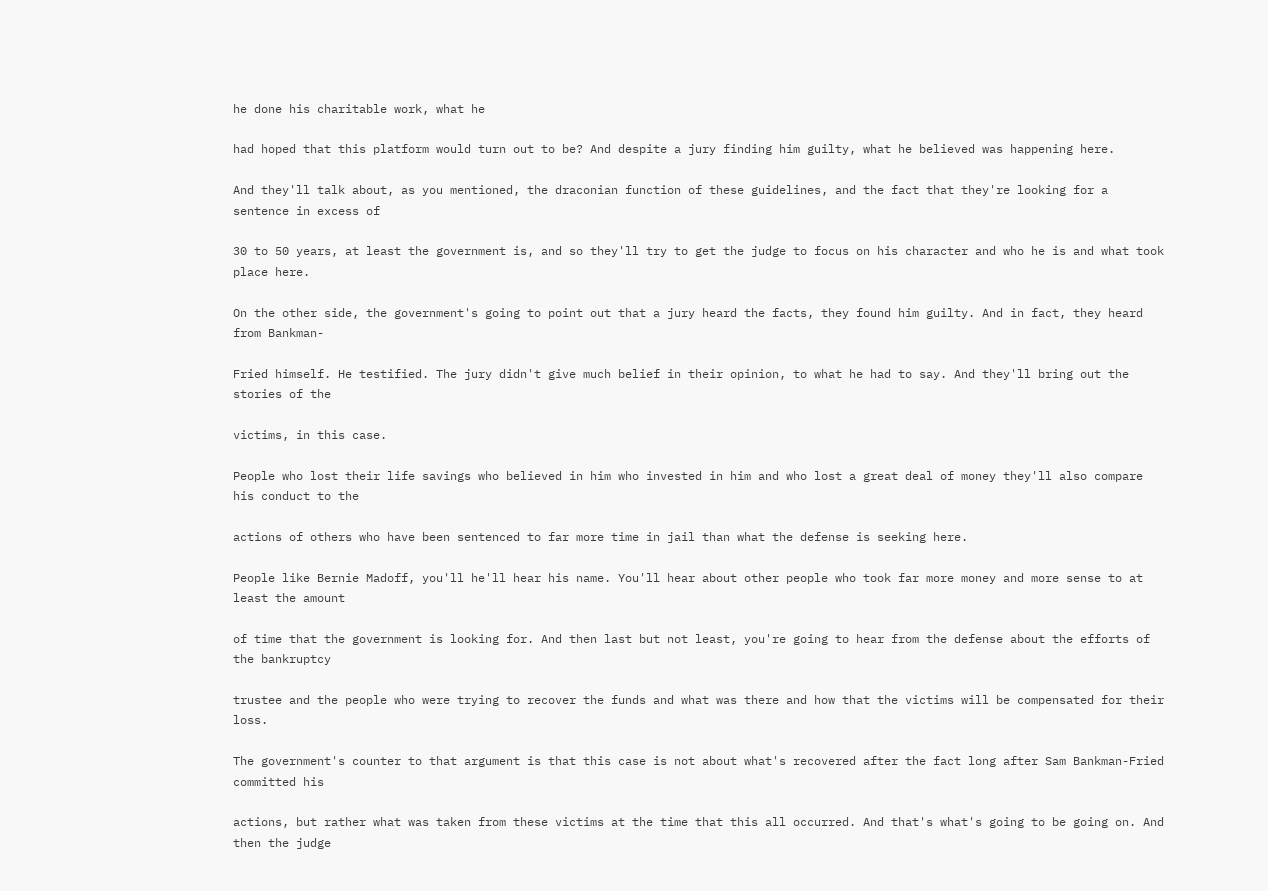he done his charitable work, what he

had hoped that this platform would turn out to be? And despite a jury finding him guilty, what he believed was happening here.

And they'll talk about, as you mentioned, the draconian function of these guidelines, and the fact that they're looking for a sentence in excess of

30 to 50 years, at least the government is, and so they'll try to get the judge to focus on his character and who he is and what took place here.

On the other side, the government's going to point out that a jury heard the facts, they found him guilty. And in fact, they heard from Bankman-

Fried himself. He testified. The jury didn't give much belief in their opinion, to what he had to say. And they'll bring out the stories of the

victims, in this case.

People who lost their life savings who believed in him who invested in him and who lost a great deal of money they'll also compare his conduct to the

actions of others who have been sentenced to far more time in jail than what the defense is seeking here.

People like Bernie Madoff, you'll he'll hear his name. You'll hear about other people who took far more money and more sense to at least the amount

of time that the government is looking for. And then last but not least, you're going to hear from the defense about the efforts of the bankruptcy

trustee and the people who were trying to recover the funds and what was there and how that the victims will be compensated for their loss.

The government's counter to that argument is that this case is not about what's recovered after the fact long after Sam Bankman-Fried committed his

actions, but rather what was taken from these victims at the time that this all occurred. And that's what's going to be going on. And then the judge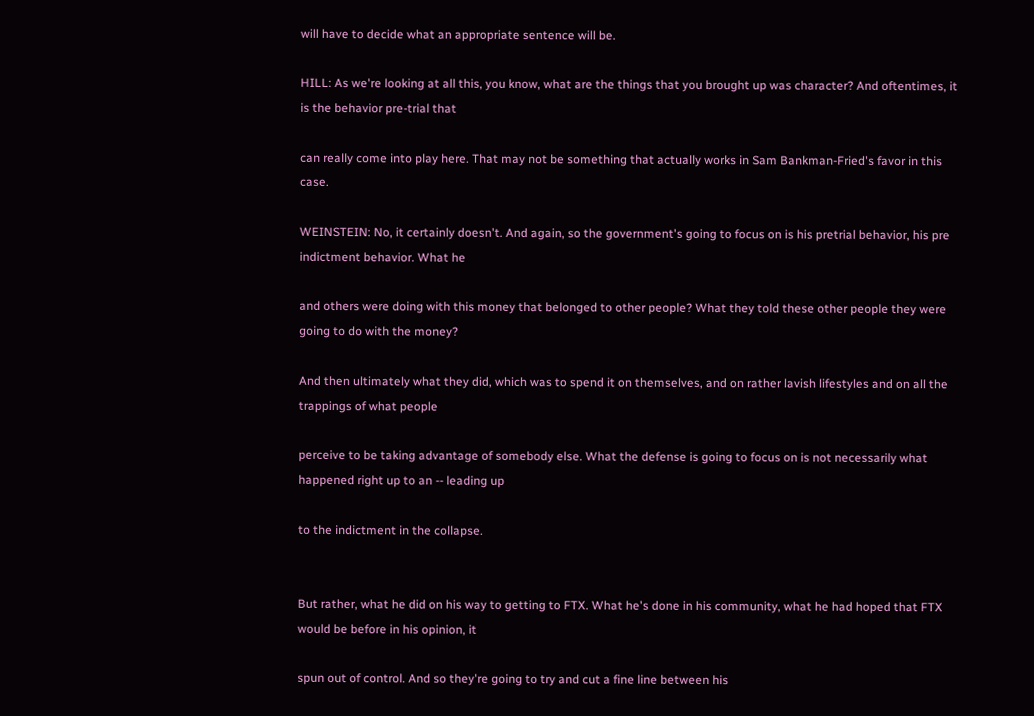will have to decide what an appropriate sentence will be.

HILL: As we're looking at all this, you know, what are the things that you brought up was character? And oftentimes, it is the behavior pre-trial that

can really come into play here. That may not be something that actually works in Sam Bankman-Fried's favor in this case.

WEINSTEIN: No, it certainly doesn't. And again, so the government's going to focus on is his pretrial behavior, his pre indictment behavior. What he

and others were doing with this money that belonged to other people? What they told these other people they were going to do with the money?

And then ultimately what they did, which was to spend it on themselves, and on rather lavish lifestyles and on all the trappings of what people

perceive to be taking advantage of somebody else. What the defense is going to focus on is not necessarily what happened right up to an -- leading up

to the indictment in the collapse.


But rather, what he did on his way to getting to FTX. What he's done in his community, what he had hoped that FTX would be before in his opinion, it

spun out of control. And so they're going to try and cut a fine line between his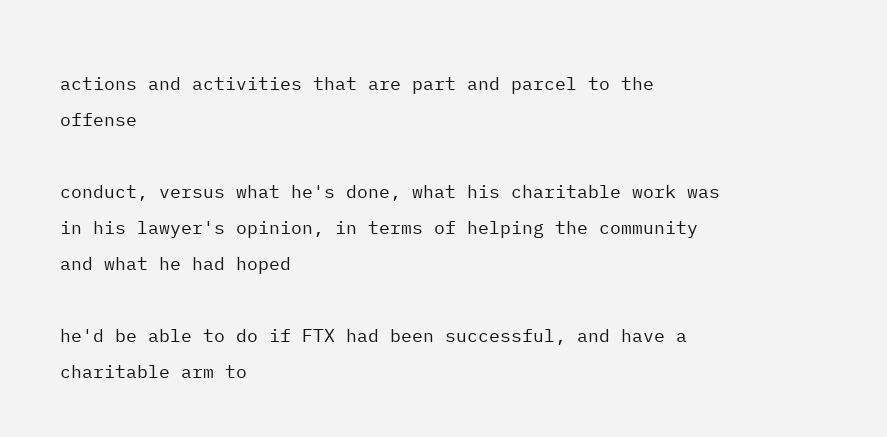actions and activities that are part and parcel to the offense

conduct, versus what he's done, what his charitable work was in his lawyer's opinion, in terms of helping the community and what he had hoped

he'd be able to do if FTX had been successful, and have a charitable arm to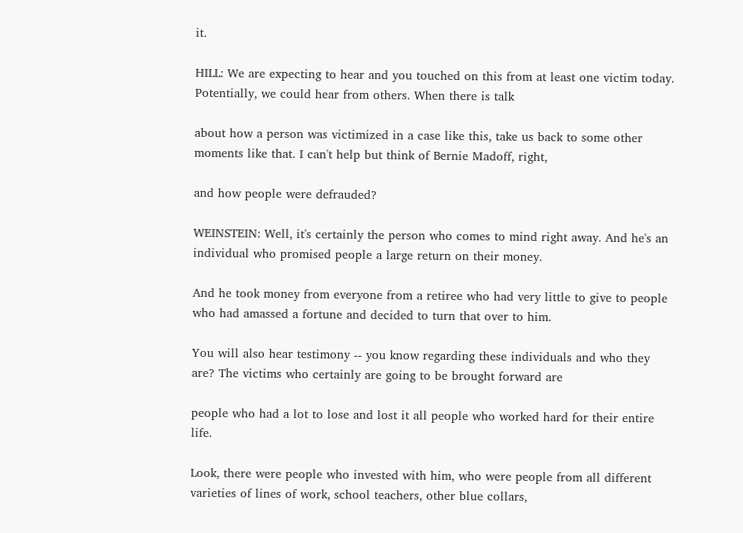it.

HILL: We are expecting to hear and you touched on this from at least one victim today. Potentially, we could hear from others. When there is talk

about how a person was victimized in a case like this, take us back to some other moments like that. I can't help but think of Bernie Madoff, right,

and how people were defrauded?

WEINSTEIN: Well, it's certainly the person who comes to mind right away. And he's an individual who promised people a large return on their money.

And he took money from everyone from a retiree who had very little to give to people who had amassed a fortune and decided to turn that over to him.

You will also hear testimony -- you know regarding these individuals and who they are? The victims who certainly are going to be brought forward are

people who had a lot to lose and lost it all people who worked hard for their entire life.

Look, there were people who invested with him, who were people from all different varieties of lines of work, school teachers, other blue collars,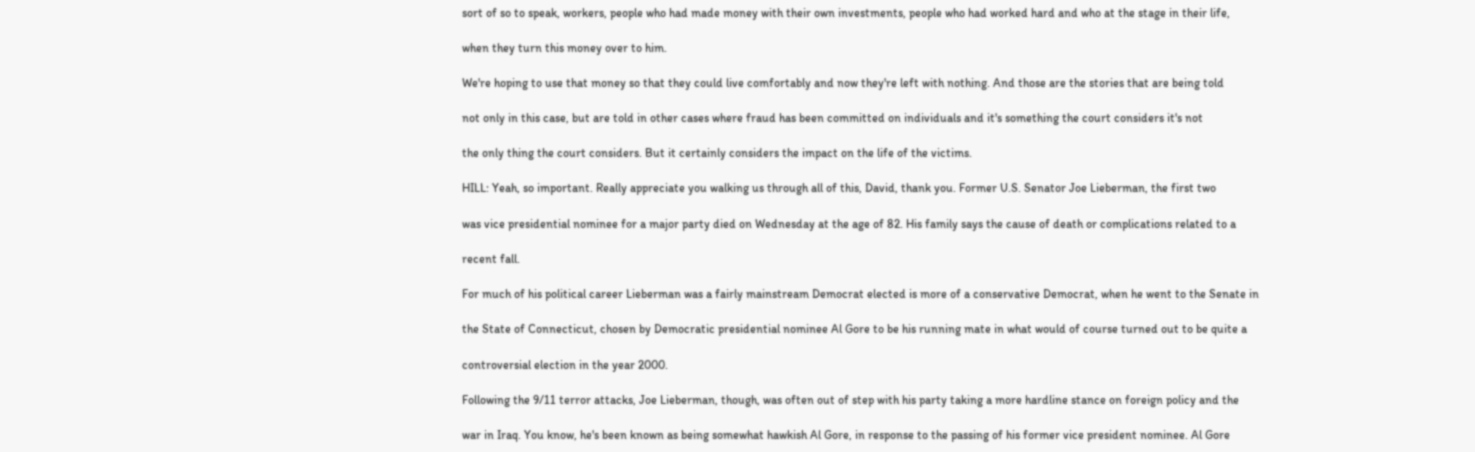sort of so to speak, workers, people who had made money with their own investments, people who had worked hard and who at the stage in their life,

when they turn this money over to him.

We're hoping to use that money so that they could live comfortably and now they're left with nothing. And those are the stories that are being told

not only in this case, but are told in other cases where fraud has been committed on individuals and it's something the court considers it's not

the only thing the court considers. But it certainly considers the impact on the life of the victims.

HILL: Yeah, so important. Really appreciate you walking us through all of this, David, thank you. Former U.S. Senator Joe Lieberman, the first two

was vice presidential nominee for a major party died on Wednesday at the age of 82. His family says the cause of death or complications related to a

recent fall.

For much of his political career Lieberman was a fairly mainstream Democrat elected is more of a conservative Democrat, when he went to the Senate in

the State of Connecticut, chosen by Democratic presidential nominee Al Gore to be his running mate in what would of course turned out to be quite a

controversial election in the year 2000.

Following the 9/11 terror attacks, Joe Lieberman, though, was often out of step with his party taking a more hardline stance on foreign policy and the

war in Iraq. You know, he's been known as being somewhat hawkish Al Gore, in response to the passing of his former vice president nominee. Al Gore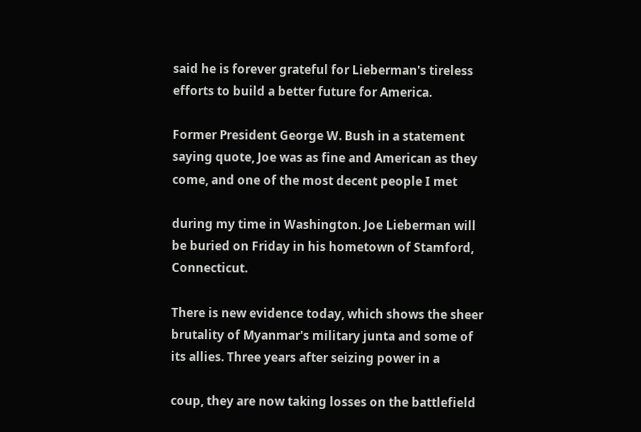said he is forever grateful for Lieberman's tireless efforts to build a better future for America.

Former President George W. Bush in a statement saying quote, Joe was as fine and American as they come, and one of the most decent people I met

during my time in Washington. Joe Lieberman will be buried on Friday in his hometown of Stamford, Connecticut.

There is new evidence today, which shows the sheer brutality of Myanmar's military junta and some of its allies. Three years after seizing power in a

coup, they are now taking losses on the battlefield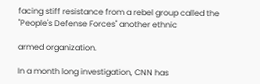facing stiff resistance from a rebel group called the "People's Defense Forces" another ethnic

armed organization.

In a month long investigation, CNN has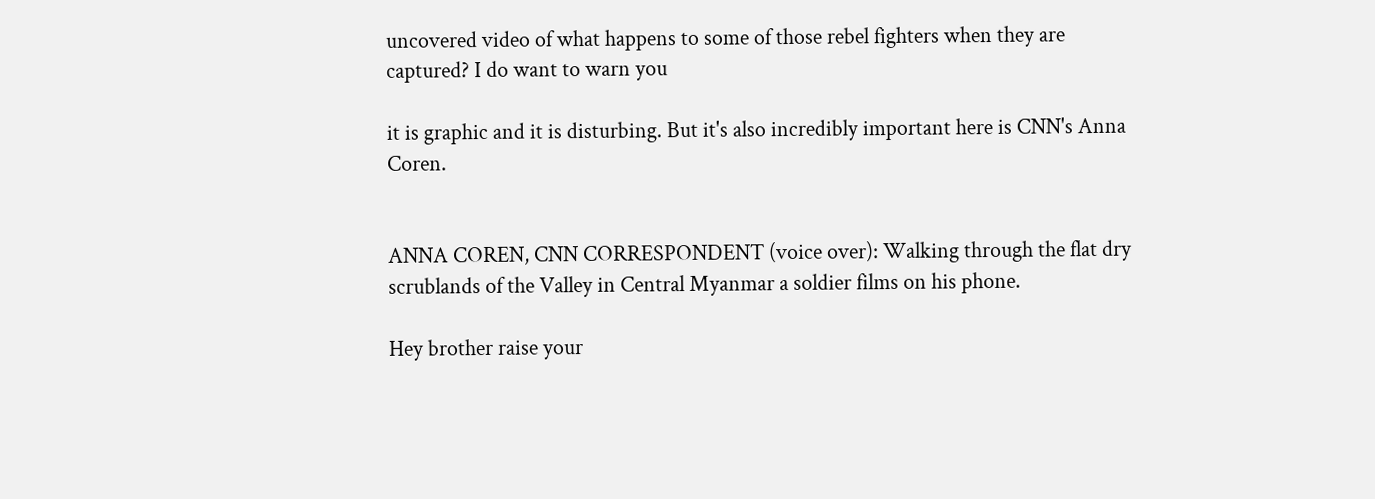uncovered video of what happens to some of those rebel fighters when they are captured? I do want to warn you

it is graphic and it is disturbing. But it's also incredibly important here is CNN's Anna Coren.


ANNA COREN, CNN CORRESPONDENT (voice over): Walking through the flat dry scrublands of the Valley in Central Myanmar a soldier films on his phone.

Hey brother raise your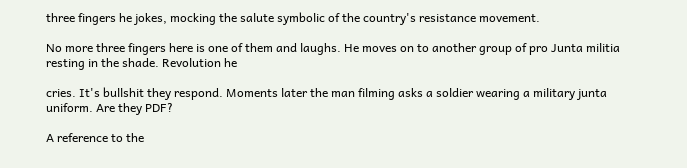three fingers he jokes, mocking the salute symbolic of the country's resistance movement.

No more three fingers here is one of them and laughs. He moves on to another group of pro Junta militia resting in the shade. Revolution he

cries. It's bullshit they respond. Moments later the man filming asks a soldier wearing a military junta uniform. Are they PDF?

A reference to the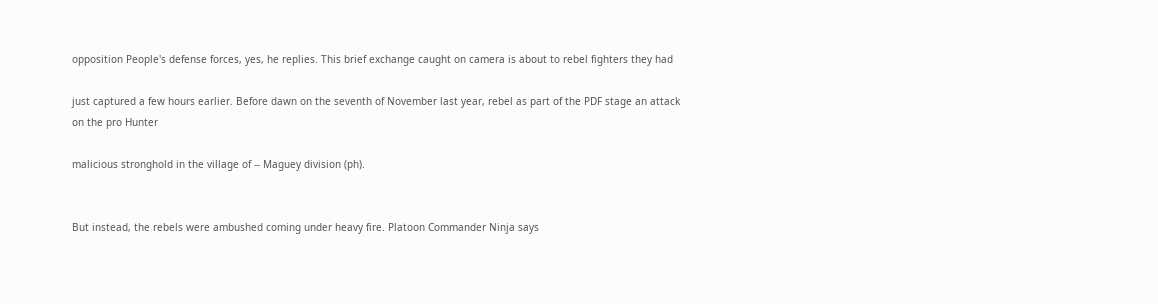opposition People's defense forces, yes, he replies. This brief exchange caught on camera is about to rebel fighters they had

just captured a few hours earlier. Before dawn on the seventh of November last year, rebel as part of the PDF stage an attack on the pro Hunter

malicious stronghold in the village of -- Maguey division (ph).


But instead, the rebels were ambushed coming under heavy fire. Platoon Commander Ninja says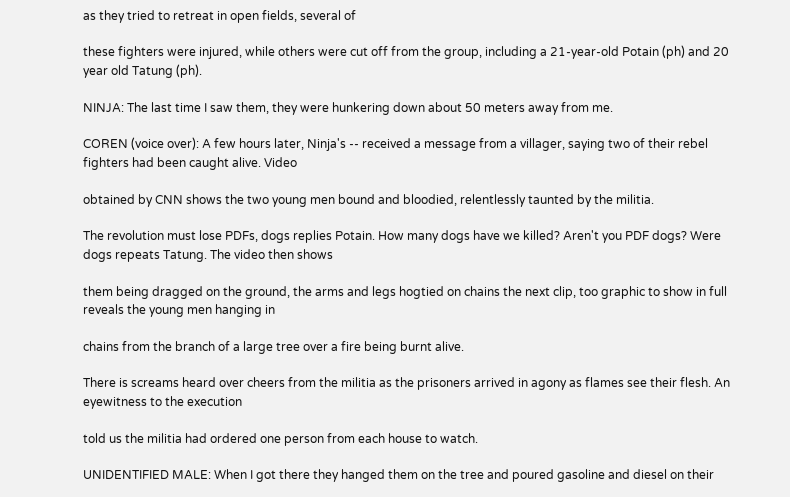as they tried to retreat in open fields, several of

these fighters were injured, while others were cut off from the group, including a 21-year-old Potain (ph) and 20 year old Tatung (ph).

NINJA: The last time I saw them, they were hunkering down about 50 meters away from me.

COREN (voice over): A few hours later, Ninja's -- received a message from a villager, saying two of their rebel fighters had been caught alive. Video

obtained by CNN shows the two young men bound and bloodied, relentlessly taunted by the militia.

The revolution must lose PDFs, dogs replies Potain. How many dogs have we killed? Aren't you PDF dogs? Were dogs repeats Tatung. The video then shows

them being dragged on the ground, the arms and legs hogtied on chains the next clip, too graphic to show in full reveals the young men hanging in

chains from the branch of a large tree over a fire being burnt alive.

There is screams heard over cheers from the militia as the prisoners arrived in agony as flames see their flesh. An eyewitness to the execution

told us the militia had ordered one person from each house to watch.

UNIDENTIFIED MALE: When I got there they hanged them on the tree and poured gasoline and diesel on their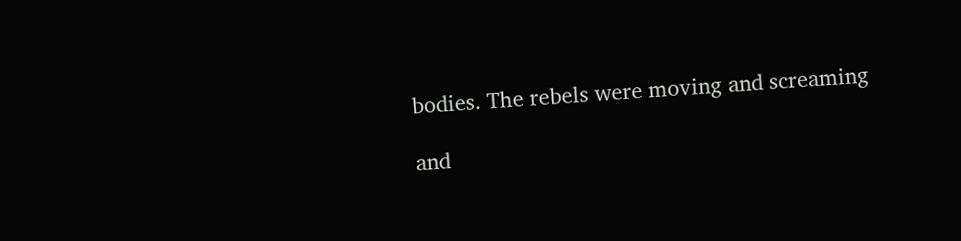bodies. The rebels were moving and screaming

and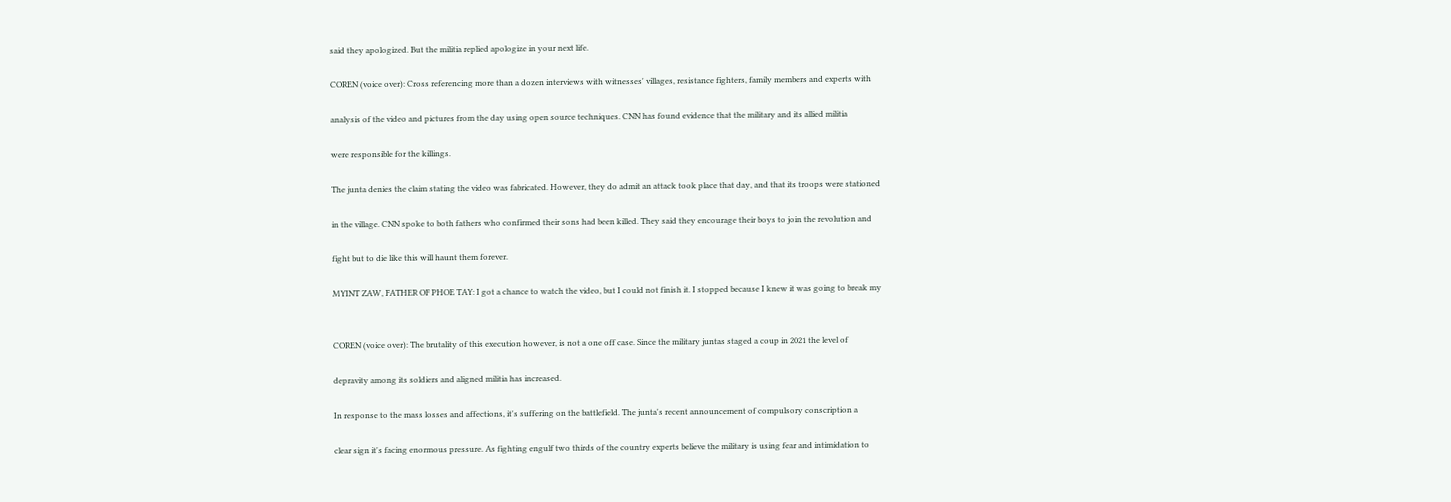said they apologized. But the militia replied apologize in your next life.

COREN (voice over): Cross referencing more than a dozen interviews with witnesses' villages, resistance fighters, family members and experts with

analysis of the video and pictures from the day using open source techniques. CNN has found evidence that the military and its allied militia

were responsible for the killings.

The junta denies the claim stating the video was fabricated. However, they do admit an attack took place that day, and that its troops were stationed

in the village. CNN spoke to both fathers who confirmed their sons had been killed. They said they encourage their boys to join the revolution and

fight but to die like this will haunt them forever.

MYINT ZAW, FATHER OF PHOE TAY: I got a chance to watch the video, but I could not finish it. I stopped because I knew it was going to break my


COREN (voice over): The brutality of this execution however, is not a one off case. Since the military juntas staged a coup in 2021 the level of

depravity among its soldiers and aligned militia has increased.

In response to the mass losses and affections, it's suffering on the battlefield. The junta's recent announcement of compulsory conscription a

clear sign it's facing enormous pressure. As fighting engulf two thirds of the country experts believe the military is using fear and intimidation to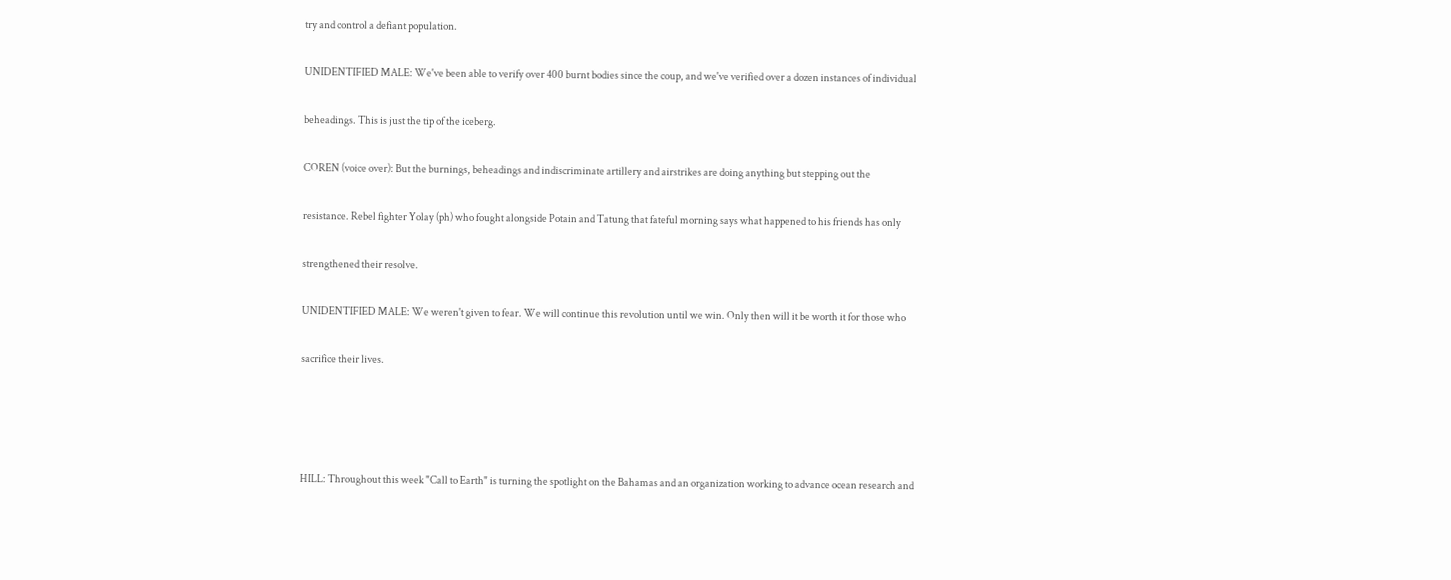try and control a defiant population.

UNIDENTIFIED MALE: We've been able to verify over 400 burnt bodies since the coup, and we've verified over a dozen instances of individual

beheadings. This is just the tip of the iceberg.

COREN (voice over): But the burnings, beheadings and indiscriminate artillery and airstrikes are doing anything but stepping out the

resistance. Rebel fighter Yolay (ph) who fought alongside Potain and Tatung that fateful morning says what happened to his friends has only

strengthened their resolve.

UNIDENTIFIED MALE: We weren't given to fear. We will continue this revolution until we win. Only then will it be worth it for those who

sacrifice their lives.




HILL: Throughout this week "Call to Earth" is turning the spotlight on the Bahamas and an organization working to advance ocean research and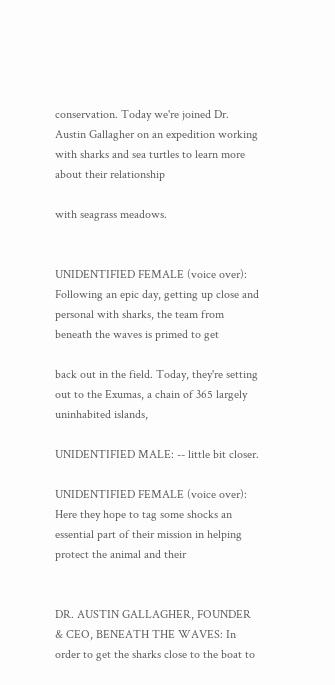conservation. Today we're joined Dr. Austin Gallagher on an expedition working with sharks and sea turtles to learn more about their relationship

with seagrass meadows.


UNIDENTIFIED FEMALE (voice over): Following an epic day, getting up close and personal with sharks, the team from beneath the waves is primed to get

back out in the field. Today, they're setting out to the Exumas, a chain of 365 largely uninhabited islands,

UNIDENTIFIED MALE: -- little bit closer.

UNIDENTIFIED FEMALE (voice over): Here they hope to tag some shocks an essential part of their mission in helping protect the animal and their


DR. AUSTIN GALLAGHER, FOUNDER & CEO, BENEATH THE WAVES: In order to get the sharks close to the boat to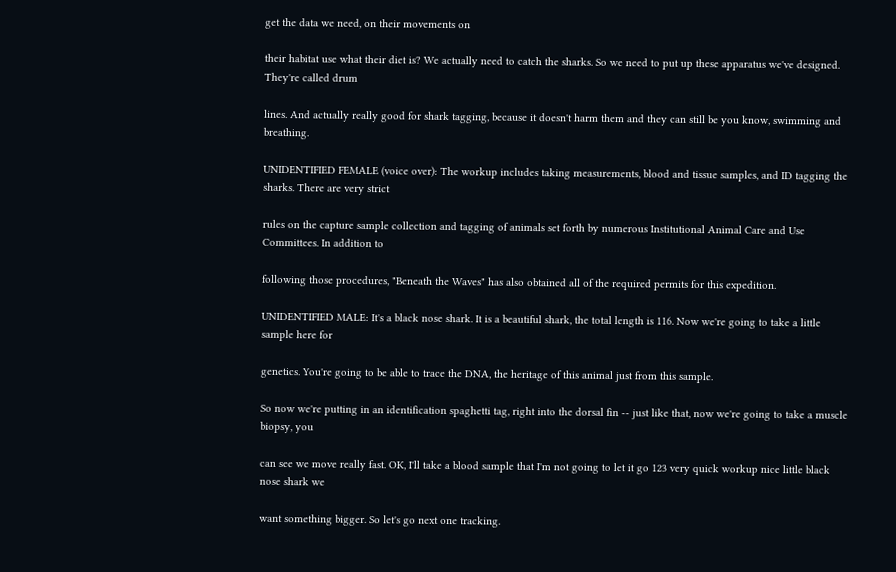get the data we need, on their movements on

their habitat use what their diet is? We actually need to catch the sharks. So we need to put up these apparatus we've designed. They're called drum

lines. And actually really good for shark tagging, because it doesn't harm them and they can still be you know, swimming and breathing.

UNIDENTIFIED FEMALE (voice over): The workup includes taking measurements, blood and tissue samples, and ID tagging the sharks. There are very strict

rules on the capture sample collection and tagging of animals set forth by numerous Institutional Animal Care and Use Committees. In addition to

following those procedures, "Beneath the Waves" has also obtained all of the required permits for this expedition.

UNIDENTIFIED MALE: It's a black nose shark. It is a beautiful shark, the total length is 116. Now we're going to take a little sample here for

genetics. You're going to be able to trace the DNA, the heritage of this animal just from this sample.

So now we're putting in an identification spaghetti tag, right into the dorsal fin -- just like that, now we're going to take a muscle biopsy, you

can see we move really fast. OK, I'll take a blood sample that I'm not going to let it go 123 very quick workup nice little black nose shark we

want something bigger. So let's go next one tracking.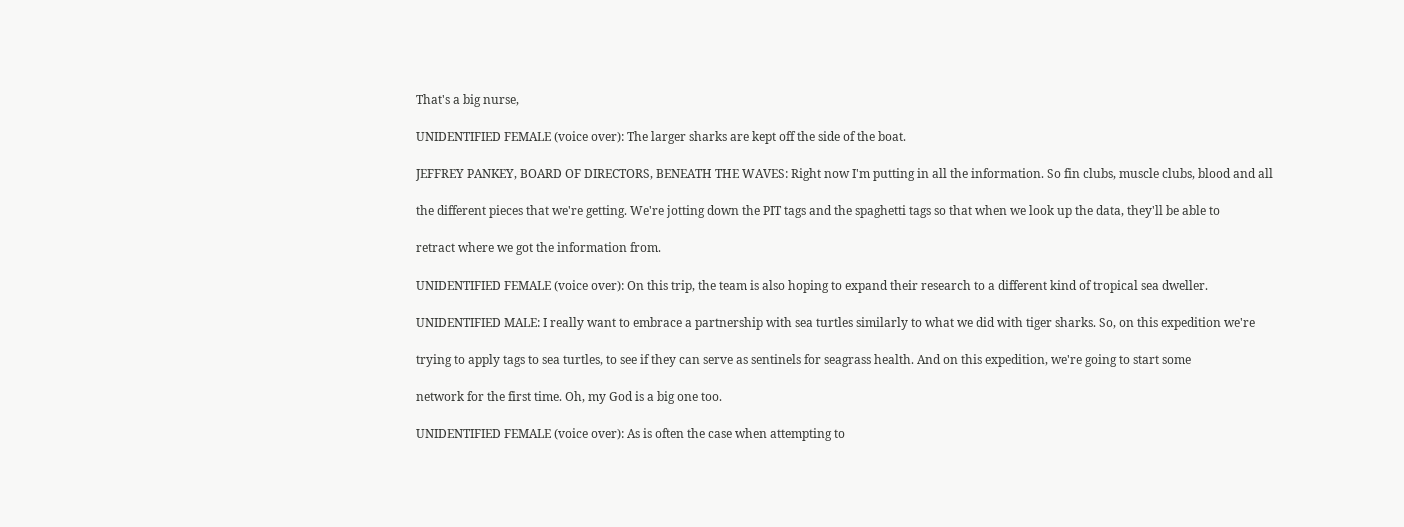That's a big nurse,

UNIDENTIFIED FEMALE (voice over): The larger sharks are kept off the side of the boat.

JEFFREY PANKEY, BOARD OF DIRECTORS, BENEATH THE WAVES: Right now I'm putting in all the information. So fin clubs, muscle clubs, blood and all

the different pieces that we're getting. We're jotting down the PIT tags and the spaghetti tags so that when we look up the data, they'll be able to

retract where we got the information from.

UNIDENTIFIED FEMALE (voice over): On this trip, the team is also hoping to expand their research to a different kind of tropical sea dweller.

UNIDENTIFIED MALE: I really want to embrace a partnership with sea turtles similarly to what we did with tiger sharks. So, on this expedition we're

trying to apply tags to sea turtles, to see if they can serve as sentinels for seagrass health. And on this expedition, we're going to start some

network for the first time. Oh, my God is a big one too.

UNIDENTIFIED FEMALE (voice over): As is often the case when attempting to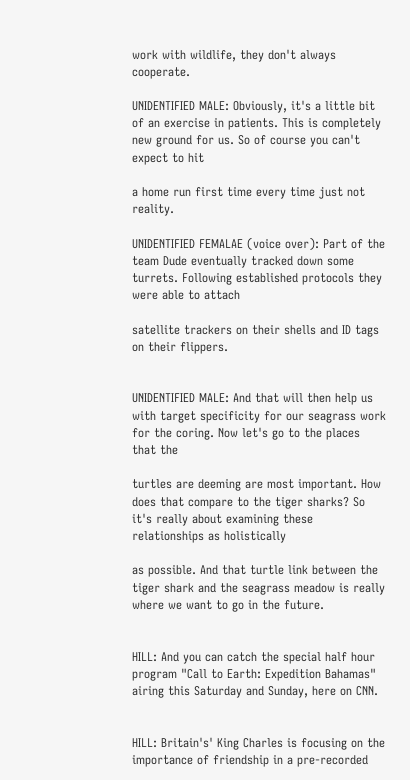work with wildlife, they don't always cooperate.

UNIDENTIFIED MALE: Obviously, it's a little bit of an exercise in patients. This is completely new ground for us. So of course you can't expect to hit

a home run first time every time just not reality.

UNIDENTIFIED FEMALAE (voice over): Part of the team Dude eventually tracked down some turrets. Following established protocols they were able to attach

satellite trackers on their shells and ID tags on their flippers.


UNIDENTIFIED MALE: And that will then help us with target specificity for our seagrass work for the coring. Now let's go to the places that the

turtles are deeming are most important. How does that compare to the tiger sharks? So it's really about examining these relationships as holistically

as possible. And that turtle link between the tiger shark and the seagrass meadow is really where we want to go in the future.


HILL: And you can catch the special half hour program "Call to Earth: Expedition Bahamas" airing this Saturday and Sunday, here on CNN.


HILL: Britain's' King Charles is focusing on the importance of friendship in a pre-recorded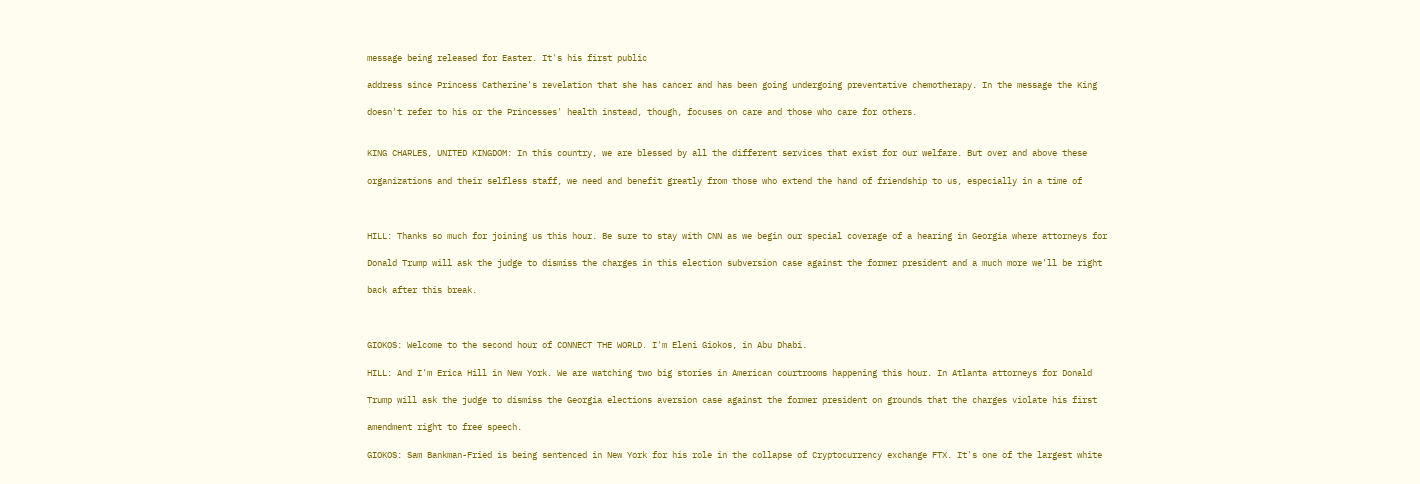message being released for Easter. It's his first public

address since Princess Catherine's revelation that she has cancer and has been going undergoing preventative chemotherapy. In the message the King

doesn't refer to his or the Princesses' health instead, though, focuses on care and those who care for others.


KING CHARLES, UNITED KINGDOM: In this country, we are blessed by all the different services that exist for our welfare. But over and above these

organizations and their selfless staff, we need and benefit greatly from those who extend the hand of friendship to us, especially in a time of



HILL: Thanks so much for joining us this hour. Be sure to stay with CNN as we begin our special coverage of a hearing in Georgia where attorneys for

Donald Trump will ask the judge to dismiss the charges in this election subversion case against the former president and a much more we'll be right

back after this break.



GIOKOS: Welcome to the second hour of CONNECT THE WORLD. I'm Eleni Giokos, in Abu Dhabi.

HILL: And I'm Erica Hill in New York. We are watching two big stories in American courtrooms happening this hour. In Atlanta attorneys for Donald

Trump will ask the judge to dismiss the Georgia elections aversion case against the former president on grounds that the charges violate his first

amendment right to free speech.

GIOKOS: Sam Bankman-Fried is being sentenced in New York for his role in the collapse of Cryptocurrency exchange FTX. It's one of the largest white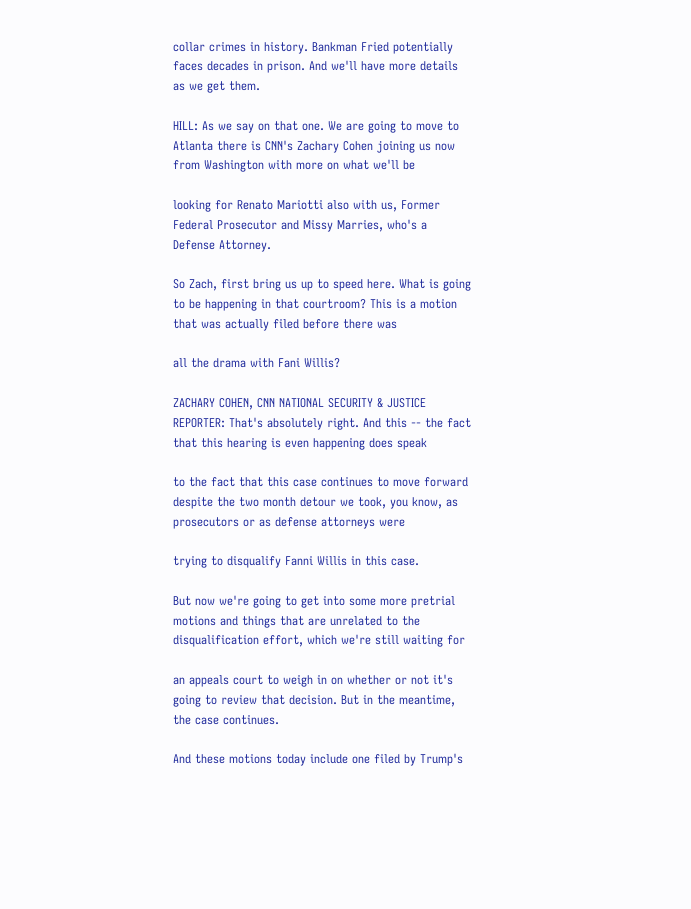collar crimes in history. Bankman Fried potentially faces decades in prison. And we'll have more details as we get them.

HILL: As we say on that one. We are going to move to Atlanta there is CNN's Zachary Cohen joining us now from Washington with more on what we'll be

looking for Renato Mariotti also with us, Former Federal Prosecutor and Missy Marries, who's a Defense Attorney.

So Zach, first bring us up to speed here. What is going to be happening in that courtroom? This is a motion that was actually filed before there was

all the drama with Fani Willis?

ZACHARY COHEN, CNN NATIONAL SECURITY & JUSTICE REPORTER: That's absolutely right. And this -- the fact that this hearing is even happening does speak

to the fact that this case continues to move forward despite the two month detour we took, you know, as prosecutors or as defense attorneys were

trying to disqualify Fanni Willis in this case.

But now we're going to get into some more pretrial motions and things that are unrelated to the disqualification effort, which we're still waiting for

an appeals court to weigh in on whether or not it's going to review that decision. But in the meantime, the case continues.

And these motions today include one filed by Trump's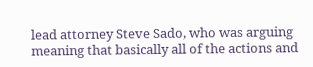lead attorney Steve Sado, who was arguing meaning that basically all of the actions and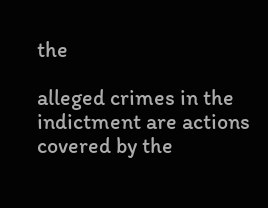the

alleged crimes in the indictment are actions covered by the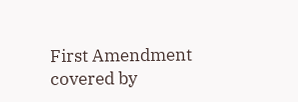First Amendment covered by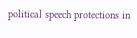political speech protections in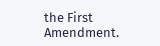the First Amendment.